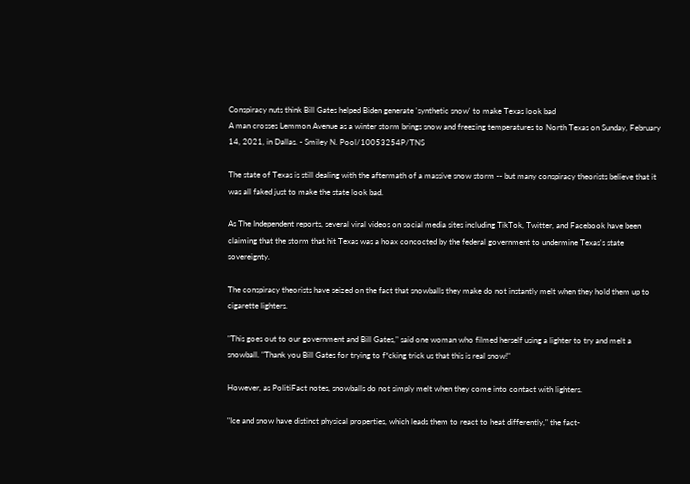Conspiracy nuts think Bill Gates helped Biden generate 'synthetic snow' to make Texas look bad
A man crosses Lemmon Avenue as a winter storm brings snow and freezing temperatures to North Texas on Sunday, February 14, 2021, in Dallas. - Smiley N. Pool/10053254P/TNS

The state of Texas is still dealing with the aftermath of a massive snow storm -- but many conspiracy theorists believe that it was all faked just to make the state look bad.

As The Independent reports, several viral videos on social media sites including TikTok, Twitter, and Facebook have been claiming that the storm that hit Texas was a hoax concocted by the federal government to undermine Texas's state sovereignty.

The conspiracy theorists have seized on the fact that snowballs they make do not instantly melt when they hold them up to cigarette lighters.

"This goes out to our government and Bill Gates," said one woman who filmed herself using a lighter to try and melt a snowball. "Thank you Bill Gates for trying to f*cking trick us that this is real snow!"

However, as PolitiFact notes, snowballs do not simply melt when they come into contact with lighters.

"Ice and snow have distinct physical properties, which leads them to react to heat differently," the fact-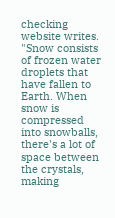checking website writes. "Snow consists of frozen water droplets that have fallen to Earth. When snow is compressed into snowballs, there's a lot of space between the crystals, making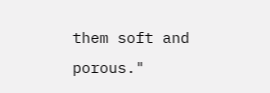them soft and porous."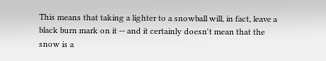This means that taking a lighter to a snowball will, in fact, leave a black burn mark on it -- and it certainly doesn't mean that the snow is a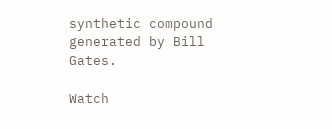synthetic compound generated by Bill Gates.

Watch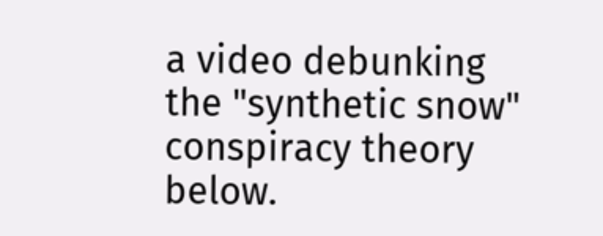a video debunking the "synthetic snow" conspiracy theory below.